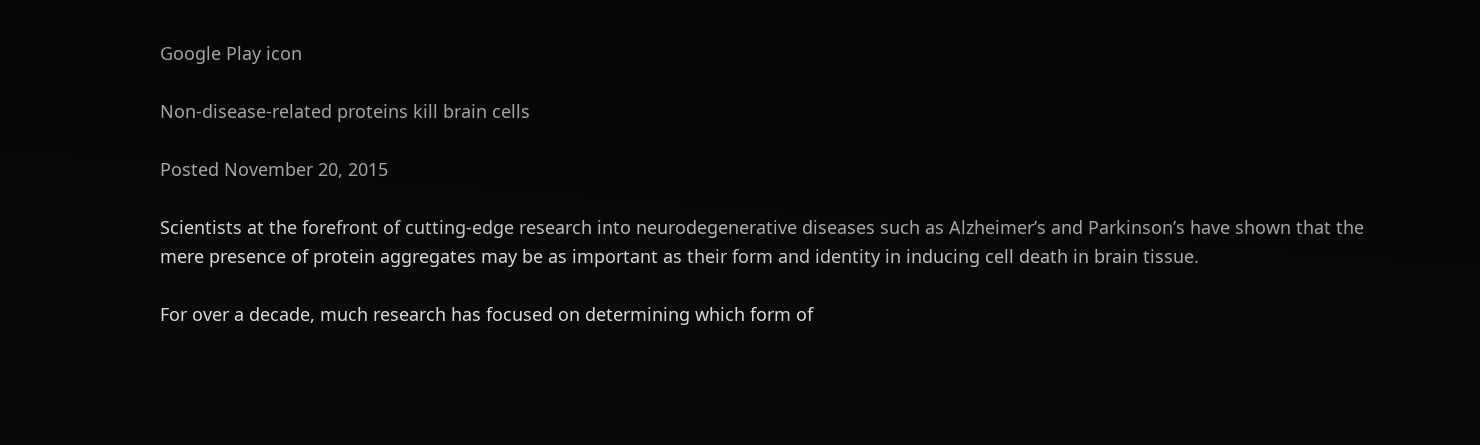Google Play icon

Non-disease-related proteins kill brain cells

Posted November 20, 2015

Scientists at the forefront of cutting-edge research into neurodegenerative diseases such as Alzheimer’s and Parkinson’s have shown that the mere presence of protein aggregates may be as important as their form and identity in inducing cell death in brain tissue.

For over a decade, much research has focused on determining which form of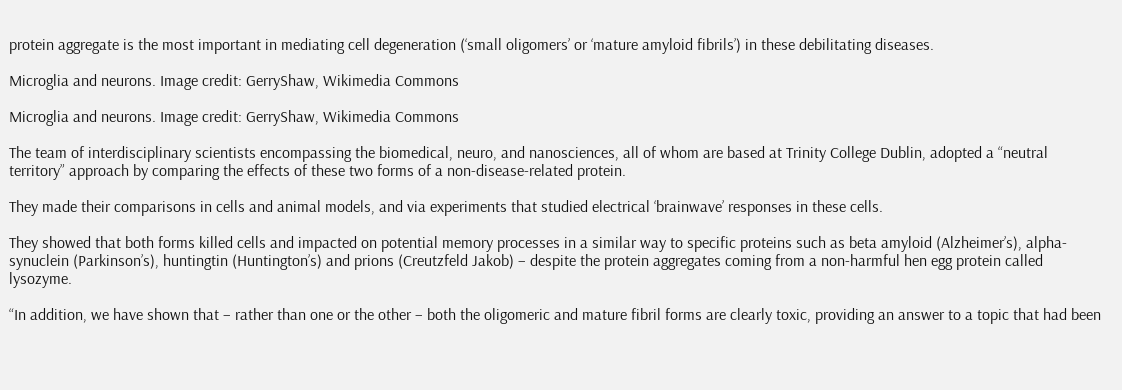protein aggregate is the most important in mediating cell degeneration (‘small oligomers’ or ‘mature amyloid fibrils’) in these debilitating diseases.

Microglia and neurons. Image credit: GerryShaw, Wikimedia Commons

Microglia and neurons. Image credit: GerryShaw, Wikimedia Commons

The team of interdisciplinary scientists encompassing the biomedical, neuro, and nanosciences, all of whom are based at Trinity College Dublin, adopted a “neutral territory” approach by comparing the effects of these two forms of a non-disease-related protein.

They made their comparisons in cells and animal models, and via experiments that studied electrical ‘brainwave’ responses in these cells.

They showed that both forms killed cells and impacted on potential memory processes in a similar way to specific proteins such as beta amyloid (Alzheimer’s), alpha-synuclein (Parkinson’s), huntingtin (Huntington’s) and prions (Creutzfeld Jakob) – despite the protein aggregates coming from a non-harmful hen egg protein called lysozyme.

“In addition, we have shown that – rather than one or the other – both the oligomeric and mature fibril forms are clearly toxic, providing an answer to a topic that had been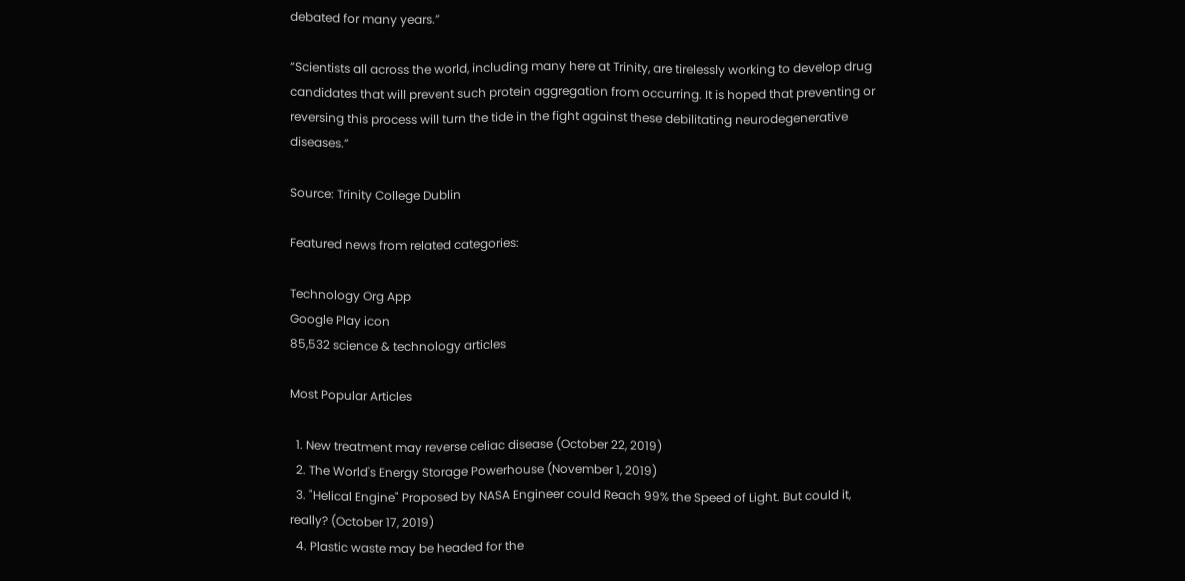debated for many years.”

“Scientists all across the world, including many here at Trinity, are tirelessly working to develop drug candidates that will prevent such protein aggregation from occurring. It is hoped that preventing or reversing this process will turn the tide in the fight against these debilitating neurodegenerative diseases.”

Source: Trinity College Dublin

Featured news from related categories:

Technology Org App
Google Play icon
85,532 science & technology articles

Most Popular Articles

  1. New treatment may reverse celiac disease (October 22, 2019)
  2. The World's Energy Storage Powerhouse (November 1, 2019)
  3. "Helical Engine" Proposed by NASA Engineer could Reach 99% the Speed of Light. But could it, really? (October 17, 2019)
  4. Plastic waste may be headed for the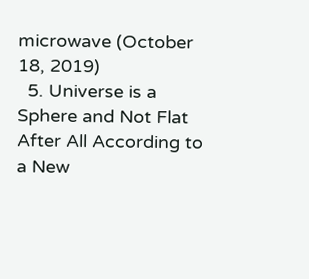microwave (October 18, 2019)
  5. Universe is a Sphere and Not Flat After All According to a New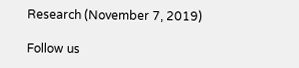Research (November 7, 2019)

Follow us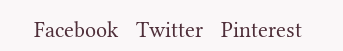Facebook   Twitter   Pinterest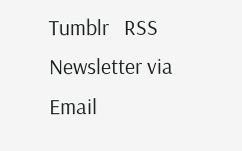Tumblr   RSS   Newsletter via Email